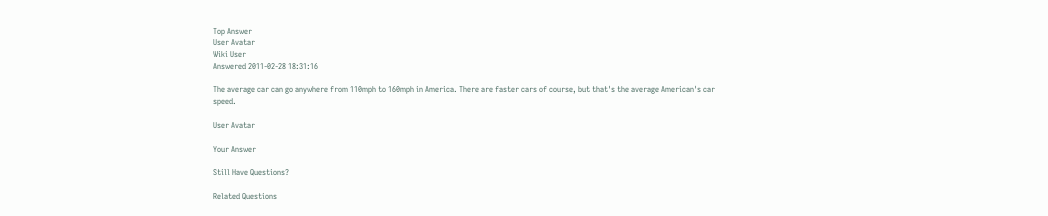Top Answer
User Avatar
Wiki User
Answered 2011-02-28 18:31:16

The average car can go anywhere from 110mph to 160mph in America. There are faster cars of course, but that's the average American's car speed.

User Avatar

Your Answer

Still Have Questions?

Related Questions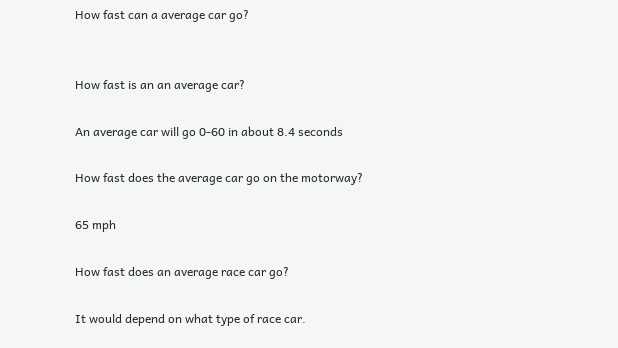How fast can a average car go?


How fast is an an average car?

An average car will go 0-60 in about 8.4 seconds

How fast does the average car go on the motorway?

65 mph

How fast does an average race car go?

It would depend on what type of race car.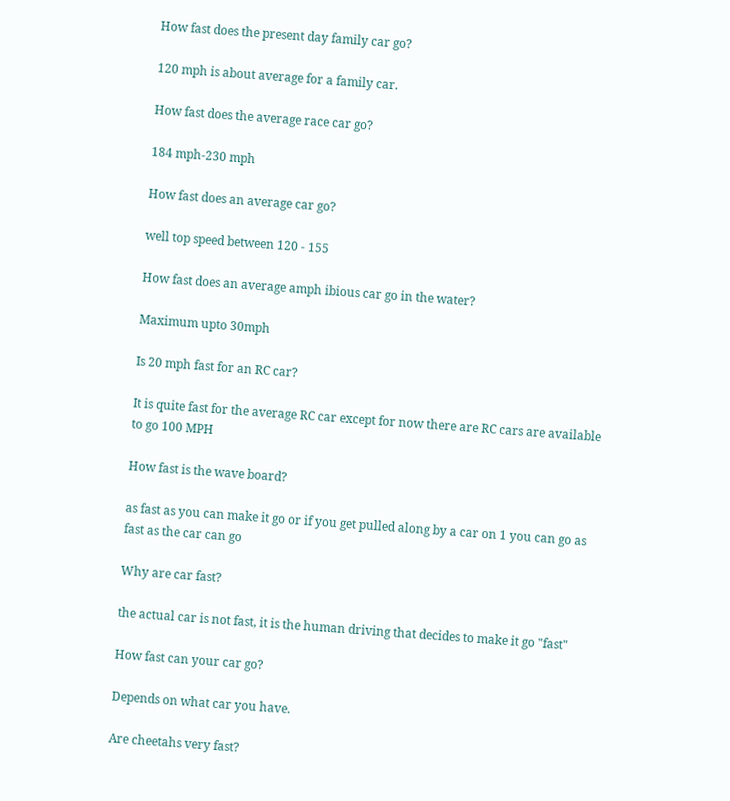How fast does the present day family car go?

120 mph is about average for a family car.

How fast does the average race car go?

184 mph-230 mph

How fast does an average car go?

well top speed between 120 - 155

How fast does an average amph ibious car go in the water?

Maximum upto 30mph

Is 20 mph fast for an RC car?

It is quite fast for the average RC car except for now there are RC cars are available to go 100 MPH

How fast is the wave board?

as fast as you can make it go or if you get pulled along by a car on 1 you can go as fast as the car can go

Why are car fast?

the actual car is not fast, it is the human driving that decides to make it go "fast"

How fast can your car go?

Depends on what car you have.

Are cheetahs very fast?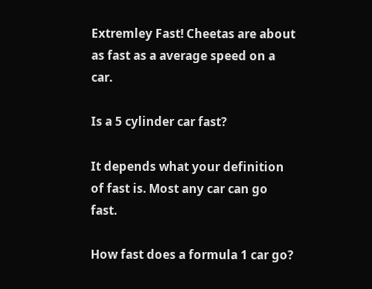Extremley Fast! Cheetas are about as fast as a average speed on a car.

Is a 5 cylinder car fast?

It depends what your definition of fast is. Most any car can go fast.

How fast does a formula 1 car go?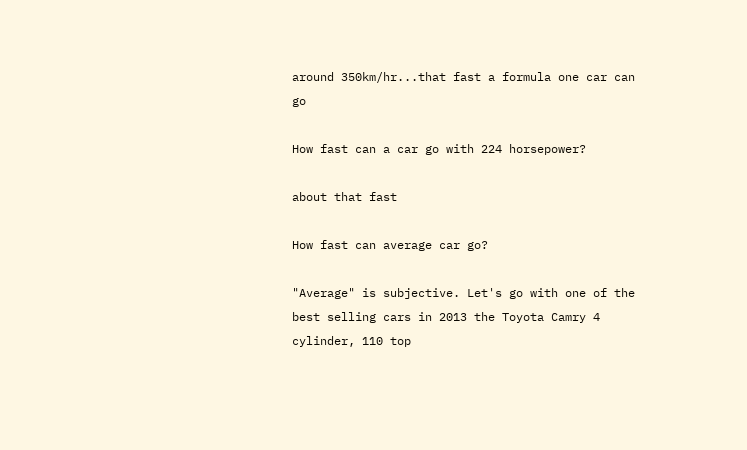around 350km/hr...that fast a formula one car can go

How fast can a car go with 224 horsepower?

about that fast

How fast can average car go?

"Average" is subjective. Let's go with one of the best selling cars in 2013 the Toyota Camry 4 cylinder, 110 top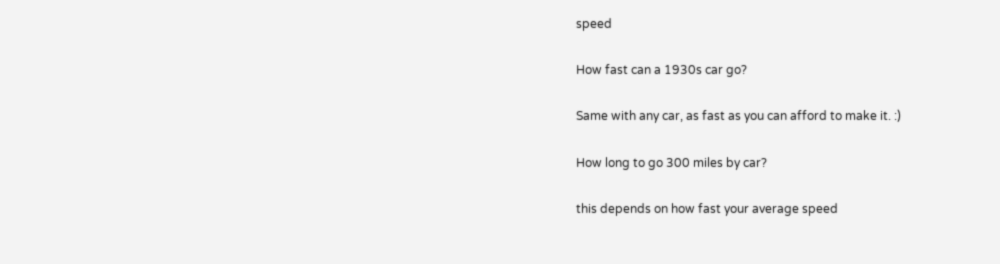speed

How fast can a 1930s car go?

Same with any car, as fast as you can afford to make it. :)

How long to go 300 miles by car?

this depends on how fast your average speed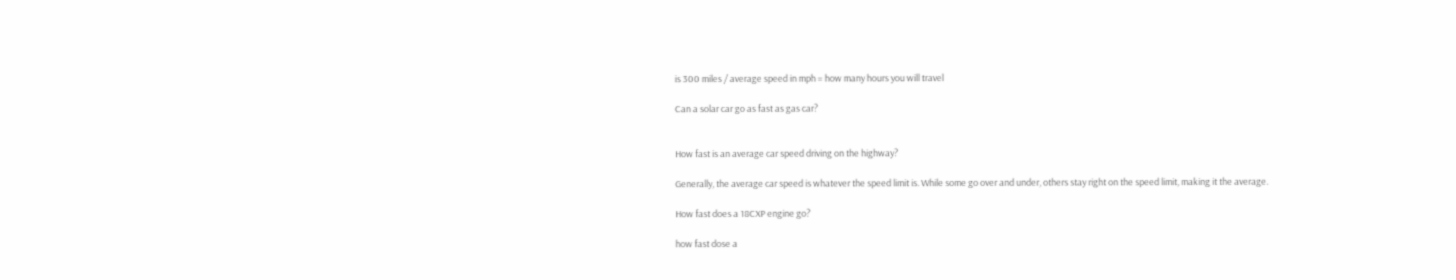is 300 miles / average speed in mph = how many hours you will travel

Can a solar car go as fast as gas car?


How fast is an average car speed driving on the highway?

Generally, the average car speed is whatever the speed limit is. While some go over and under, others stay right on the speed limit, making it the average.

How fast does a 18CXP engine go?

how fast dose a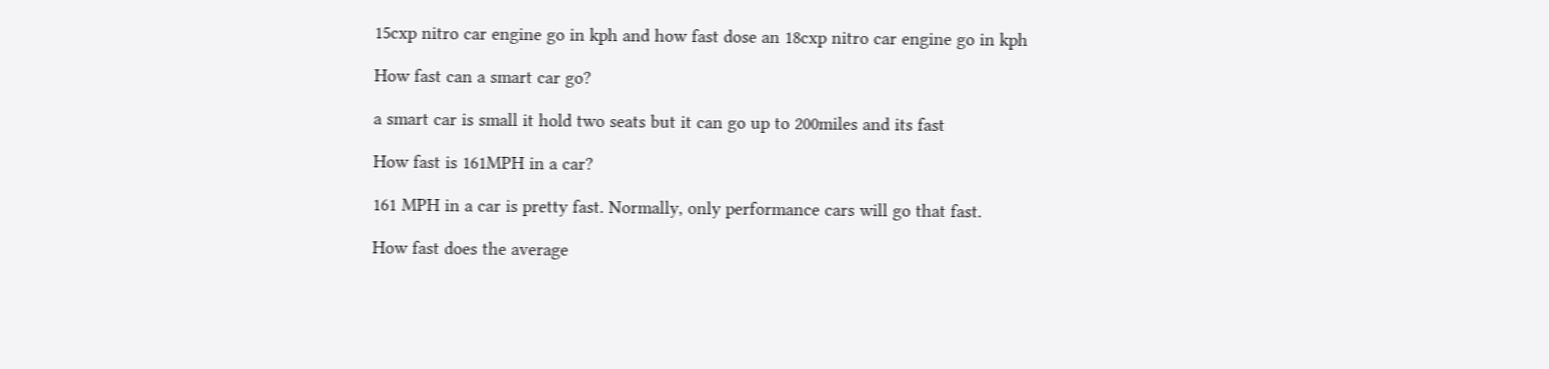15cxp nitro car engine go in kph and how fast dose an 18cxp nitro car engine go in kph

How fast can a smart car go?

a smart car is small it hold two seats but it can go up to 200miles and its fast

How fast is 161MPH in a car?

161 MPH in a car is pretty fast. Normally, only performance cars will go that fast.

How fast does the average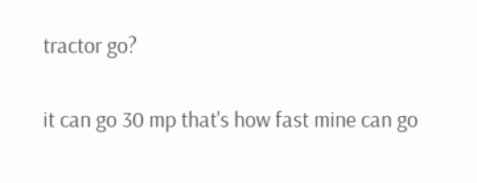tractor go?

it can go 30 mp that's how fast mine can go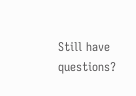Still have questions?